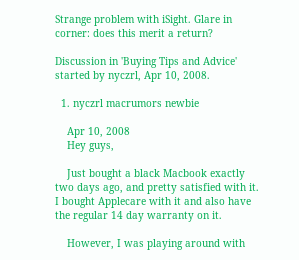Strange problem with iSight. Glare in corner: does this merit a return?

Discussion in 'Buying Tips and Advice' started by nyczrl, Apr 10, 2008.

  1. nyczrl macrumors newbie

    Apr 10, 2008
    Hey guys,

    Just bought a black Macbook exactly two days ago, and pretty satisfied with it. I bought Applecare with it and also have the regular 14 day warranty on it.

    However, I was playing around with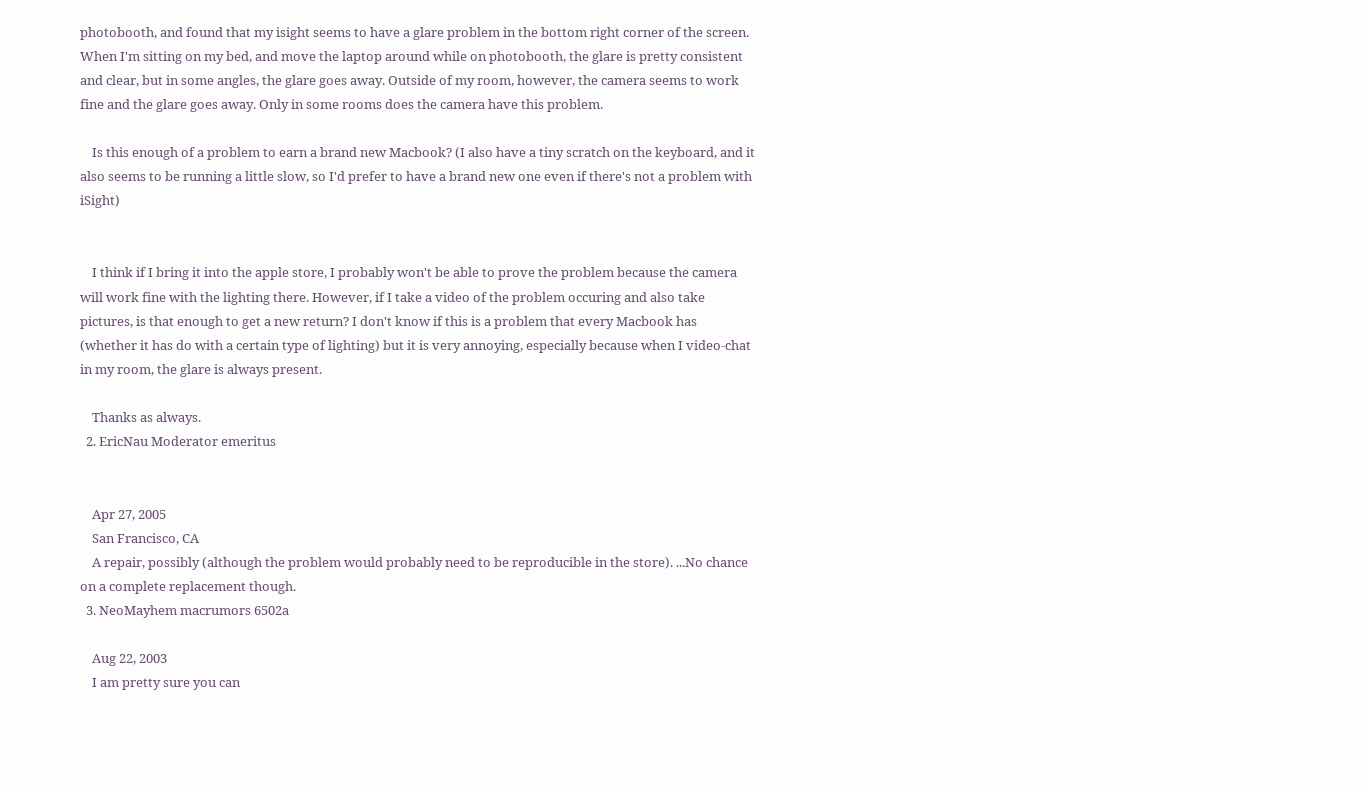photobooth, and found that my isight seems to have a glare problem in the bottom right corner of the screen. When I'm sitting on my bed, and move the laptop around while on photobooth, the glare is pretty consistent and clear, but in some angles, the glare goes away. Outside of my room, however, the camera seems to work fine and the glare goes away. Only in some rooms does the camera have this problem.

    Is this enough of a problem to earn a brand new Macbook? (I also have a tiny scratch on the keyboard, and it also seems to be running a little slow, so I'd prefer to have a brand new one even if there's not a problem with iSight)


    I think if I bring it into the apple store, I probably won't be able to prove the problem because the camera will work fine with the lighting there. However, if I take a video of the problem occuring and also take pictures, is that enough to get a new return? I don't know if this is a problem that every Macbook has (whether it has do with a certain type of lighting) but it is very annoying, especially because when I video-chat in my room, the glare is always present.

    Thanks as always.
  2. EricNau Moderator emeritus


    Apr 27, 2005
    San Francisco, CA
    A repair, possibly (although the problem would probably need to be reproducible in the store). ...No chance on a complete replacement though.
  3. NeoMayhem macrumors 6502a

    Aug 22, 2003
    I am pretty sure you can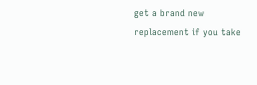get a brand new replacement if you take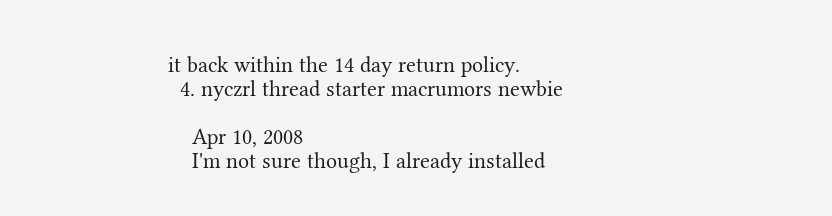it back within the 14 day return policy.
  4. nyczrl thread starter macrumors newbie

    Apr 10, 2008
    I'm not sure though, I already installed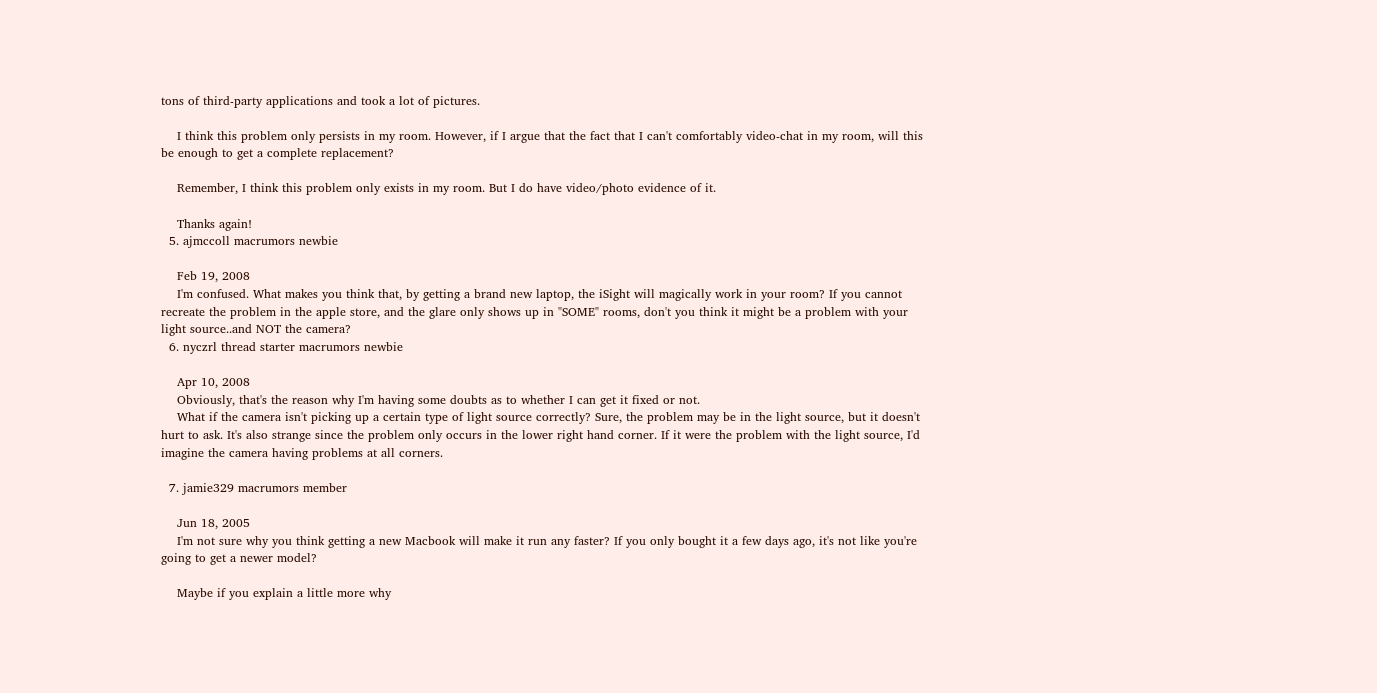tons of third-party applications and took a lot of pictures.

    I think this problem only persists in my room. However, if I argue that the fact that I can't comfortably video-chat in my room, will this be enough to get a complete replacement?

    Remember, I think this problem only exists in my room. But I do have video/photo evidence of it.

    Thanks again!
  5. ajmccoll macrumors newbie

    Feb 19, 2008
    I'm confused. What makes you think that, by getting a brand new laptop, the iSight will magically work in your room? If you cannot recreate the problem in the apple store, and the glare only shows up in "SOME" rooms, don't you think it might be a problem with your light source..and NOT the camera?
  6. nyczrl thread starter macrumors newbie

    Apr 10, 2008
    Obviously, that's the reason why I'm having some doubts as to whether I can get it fixed or not.
    What if the camera isn't picking up a certain type of light source correctly? Sure, the problem may be in the light source, but it doesn't hurt to ask. It's also strange since the problem only occurs in the lower right hand corner. If it were the problem with the light source, I'd imagine the camera having problems at all corners.

  7. jamie329 macrumors member

    Jun 18, 2005
    I'm not sure why you think getting a new Macbook will make it run any faster? If you only bought it a few days ago, it's not like you're going to get a newer model?

    Maybe if you explain a little more why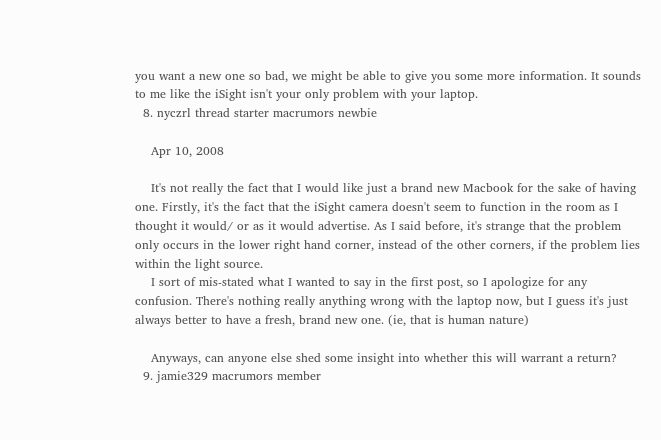you want a new one so bad, we might be able to give you some more information. It sounds to me like the iSight isn't your only problem with your laptop.
  8. nyczrl thread starter macrumors newbie

    Apr 10, 2008

    It's not really the fact that I would like just a brand new Macbook for the sake of having one. Firstly, it's the fact that the iSight camera doesn't seem to function in the room as I thought it would/ or as it would advertise. As I said before, it's strange that the problem only occurs in the lower right hand corner, instead of the other corners, if the problem lies within the light source.
    I sort of mis-stated what I wanted to say in the first post, so I apologize for any confusion. There's nothing really anything wrong with the laptop now, but I guess it's just always better to have a fresh, brand new one. (ie, that is human nature)

    Anyways, can anyone else shed some insight into whether this will warrant a return?
  9. jamie329 macrumors member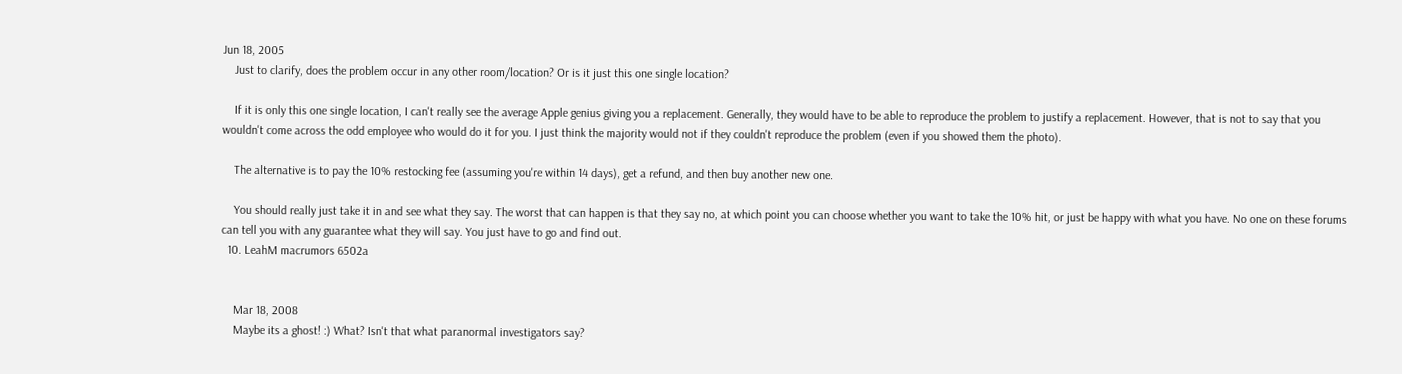Jun 18, 2005
    Just to clarify, does the problem occur in any other room/location? Or is it just this one single location?

    If it is only this one single location, I can't really see the average Apple genius giving you a replacement. Generally, they would have to be able to reproduce the problem to justify a replacement. However, that is not to say that you wouldn't come across the odd employee who would do it for you. I just think the majority would not if they couldn't reproduce the problem (even if you showed them the photo).

    The alternative is to pay the 10% restocking fee (assuming you're within 14 days), get a refund, and then buy another new one.

    You should really just take it in and see what they say. The worst that can happen is that they say no, at which point you can choose whether you want to take the 10% hit, or just be happy with what you have. No one on these forums can tell you with any guarantee what they will say. You just have to go and find out.
  10. LeahM macrumors 6502a


    Mar 18, 2008
    Maybe its a ghost! :) What? Isn't that what paranormal investigators say?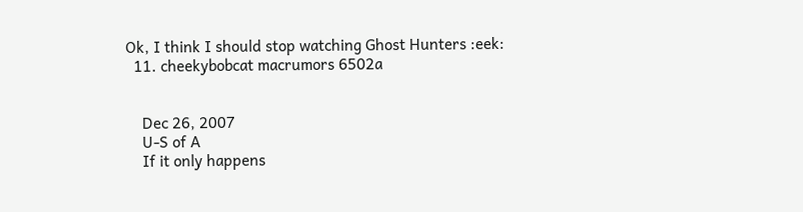Ok, I think I should stop watching Ghost Hunters :eek:
  11. cheekybobcat macrumors 6502a


    Dec 26, 2007
    U-S of A
    If it only happens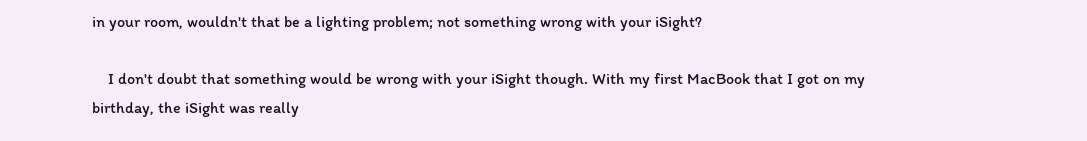in your room, wouldn't that be a lighting problem; not something wrong with your iSight?

    I don't doubt that something would be wrong with your iSight though. With my first MacBook that I got on my birthday, the iSight was really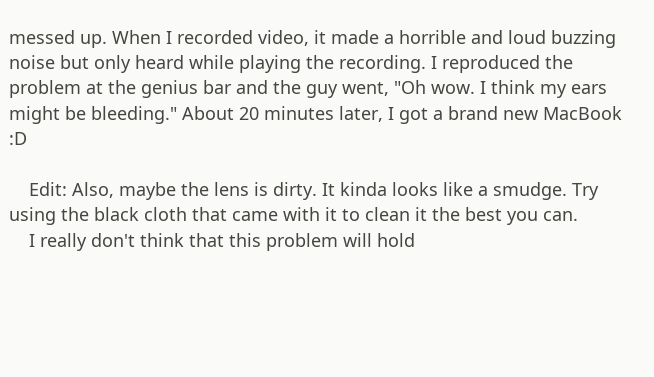messed up. When I recorded video, it made a horrible and loud buzzing noise but only heard while playing the recording. I reproduced the problem at the genius bar and the guy went, "Oh wow. I think my ears might be bleeding." About 20 minutes later, I got a brand new MacBook :D

    Edit: Also, maybe the lens is dirty. It kinda looks like a smudge. Try using the black cloth that came with it to clean it the best you can.
    I really don't think that this problem will hold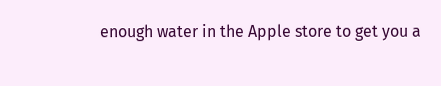enough water in the Apple store to get you a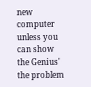new computer unless you can show the Genius' the problem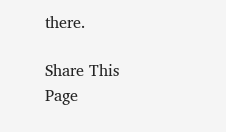there.

Share This Page